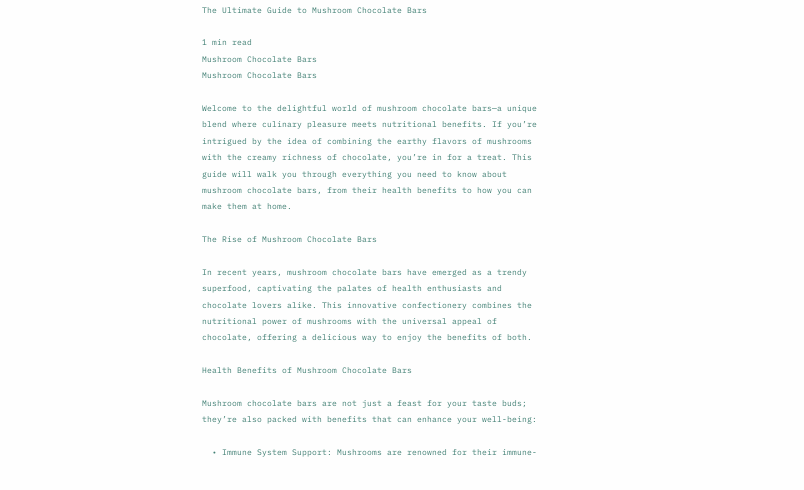The Ultimate Guide to Mushroom Chocolate Bars

1 min read
Mushroom Chocolate Bars
Mushroom Chocolate Bars

Welcome to the delightful world of mushroom chocolate bars—a unique blend where culinary pleasure meets nutritional benefits. If you’re intrigued by the idea of combining the earthy flavors of mushrooms with the creamy richness of chocolate, you’re in for a treat. This guide will walk you through everything you need to know about mushroom chocolate bars, from their health benefits to how you can make them at home.

The Rise of Mushroom Chocolate Bars

In recent years, mushroom chocolate bars have emerged as a trendy superfood, captivating the palates of health enthusiasts and chocolate lovers alike. This innovative confectionery combines the nutritional power of mushrooms with the universal appeal of chocolate, offering a delicious way to enjoy the benefits of both.

Health Benefits of Mushroom Chocolate Bars

Mushroom chocolate bars are not just a feast for your taste buds; they’re also packed with benefits that can enhance your well-being:

  • Immune System Support: Mushrooms are renowned for their immune-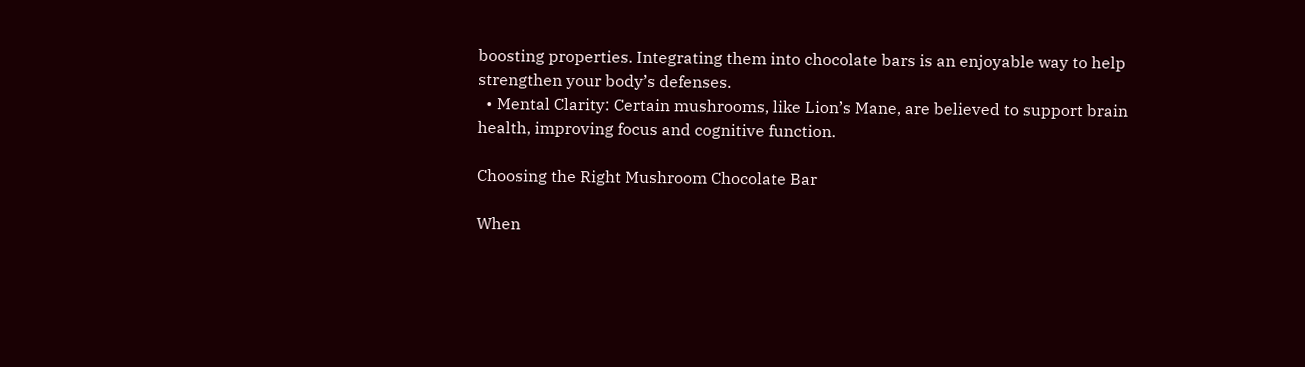boosting properties. Integrating them into chocolate bars is an enjoyable way to help strengthen your body’s defenses.
  • Mental Clarity: Certain mushrooms, like Lion’s Mane, are believed to support brain health, improving focus and cognitive function.

Choosing the Right Mushroom Chocolate Bar

When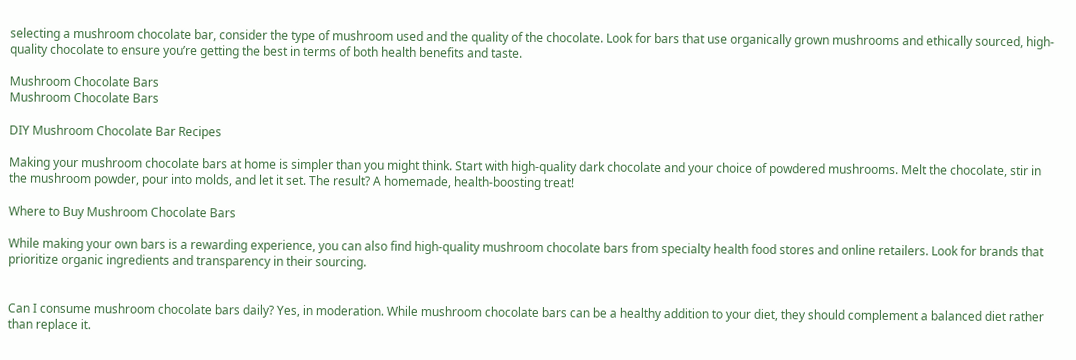selecting a mushroom chocolate bar, consider the type of mushroom used and the quality of the chocolate. Look for bars that use organically grown mushrooms and ethically sourced, high-quality chocolate to ensure you’re getting the best in terms of both health benefits and taste.

Mushroom Chocolate Bars
Mushroom Chocolate Bars

DIY Mushroom Chocolate Bar Recipes

Making your mushroom chocolate bars at home is simpler than you might think. Start with high-quality dark chocolate and your choice of powdered mushrooms. Melt the chocolate, stir in the mushroom powder, pour into molds, and let it set. The result? A homemade, health-boosting treat!

Where to Buy Mushroom Chocolate Bars

While making your own bars is a rewarding experience, you can also find high-quality mushroom chocolate bars from specialty health food stores and online retailers. Look for brands that prioritize organic ingredients and transparency in their sourcing.


Can I consume mushroom chocolate bars daily? Yes, in moderation. While mushroom chocolate bars can be a healthy addition to your diet, they should complement a balanced diet rather than replace it.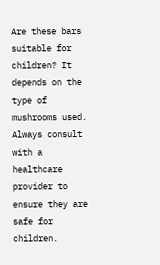Are these bars suitable for children? It depends on the type of mushrooms used. Always consult with a healthcare provider to ensure they are safe for children.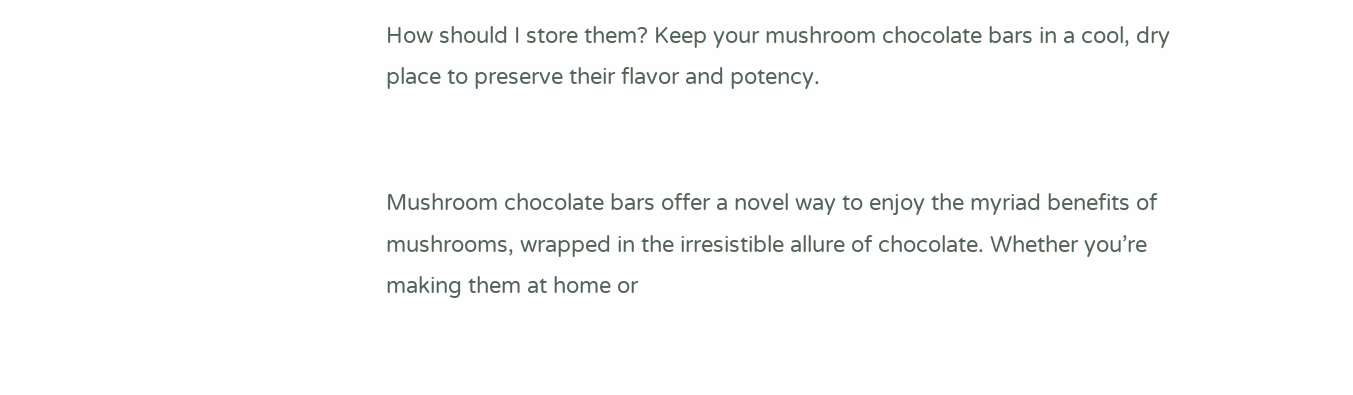How should I store them? Keep your mushroom chocolate bars in a cool, dry place to preserve their flavor and potency.


Mushroom chocolate bars offer a novel way to enjoy the myriad benefits of mushrooms, wrapped in the irresistible allure of chocolate. Whether you’re making them at home or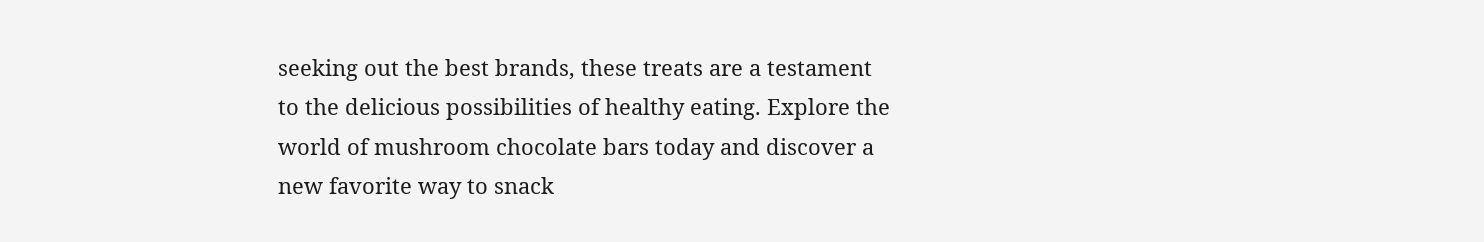seeking out the best brands, these treats are a testament to the delicious possibilities of healthy eating. Explore the world of mushroom chocolate bars today and discover a new favorite way to snack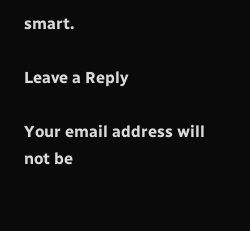smart.

Leave a Reply

Your email address will not be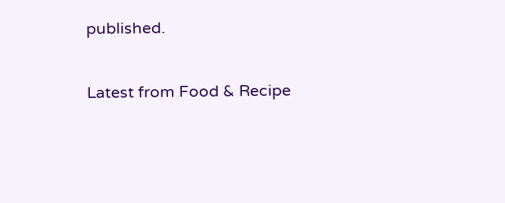published.

Latest from Food & Recipe